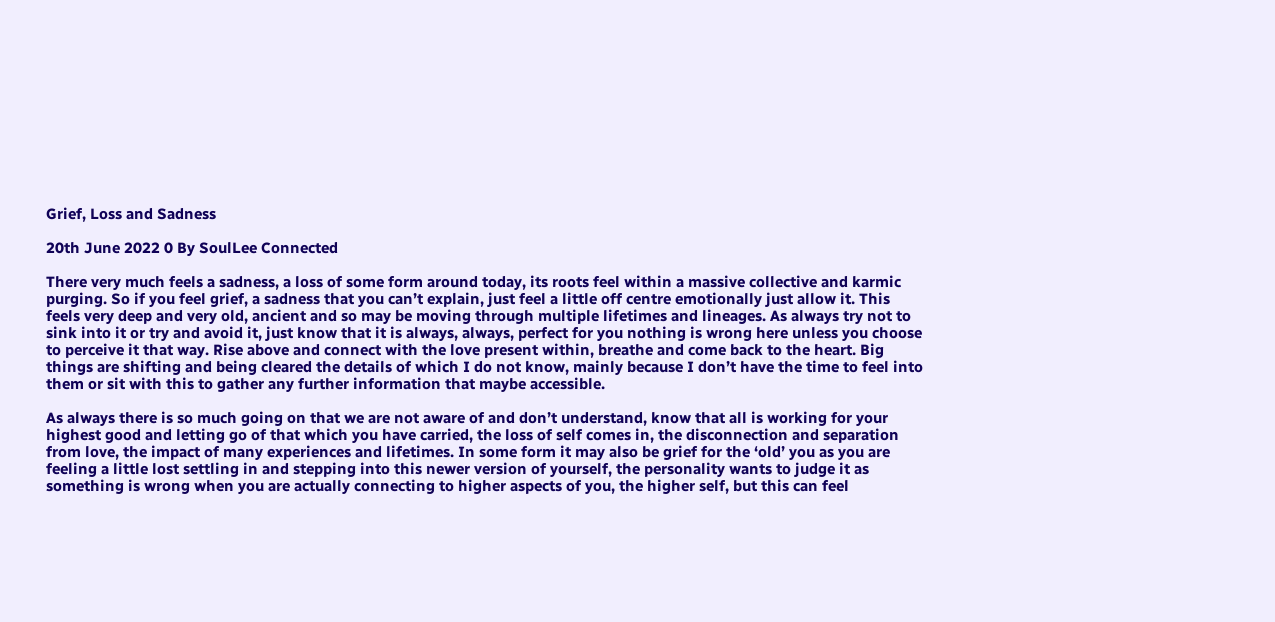Grief, Loss and Sadness

20th June 2022 0 By SoulLee Connected

There very much feels a sadness, a loss of some form around today, its roots feel within a massive collective and karmic purging. So if you feel grief, a sadness that you can’t explain, just feel a little off centre emotionally just allow it. This feels very deep and very old, ancient and so may be moving through multiple lifetimes and lineages. As always try not to sink into it or try and avoid it, just know that it is always, always, perfect for you nothing is wrong here unless you choose to perceive it that way. Rise above and connect with the love present within, breathe and come back to the heart. Big things are shifting and being cleared the details of which I do not know, mainly because I don’t have the time to feel into them or sit with this to gather any further information that maybe accessible.

As always there is so much going on that we are not aware of and don’t understand, know that all is working for your highest good and letting go of that which you have carried, the loss of self comes in, the disconnection and separation from love, the impact of many experiences and lifetimes. In some form it may also be grief for the ‘old’ you as you are feeling a little lost settling in and stepping into this newer version of yourself, the personality wants to judge it as something is wrong when you are actually connecting to higher aspects of you, the higher self, but this can feel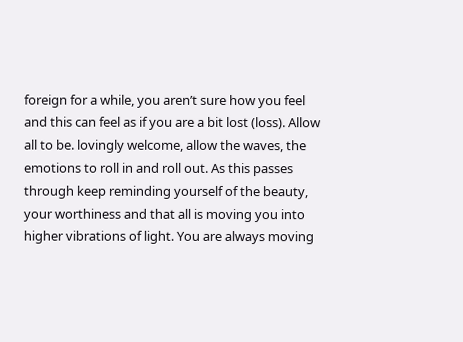foreign for a while, you aren’t sure how you feel and this can feel as if you are a bit lost (loss). Allow all to be. lovingly welcome, allow the waves, the emotions to roll in and roll out. As this passes through keep reminding yourself of the beauty, your worthiness and that all is moving you into higher vibrations of light. You are always moving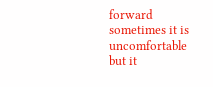forward sometimes it is uncomfortable but it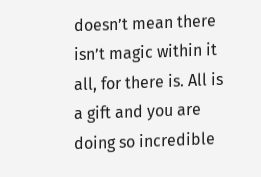doesn’t mean there isn’t magic within it all, for there is. All is a gift and you are doing so incredible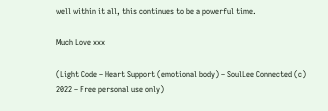well within it all, this continues to be a powerful time.

Much Love xxx

(Light Code – Heart Support (emotional body) – SoulLee Connected (c) 2022 – Free personal use only)